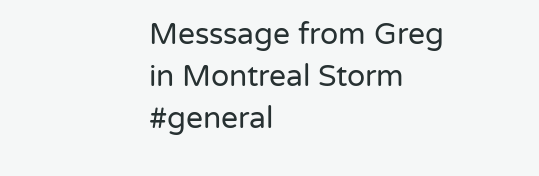Messsage from Greg in Montreal Storm #general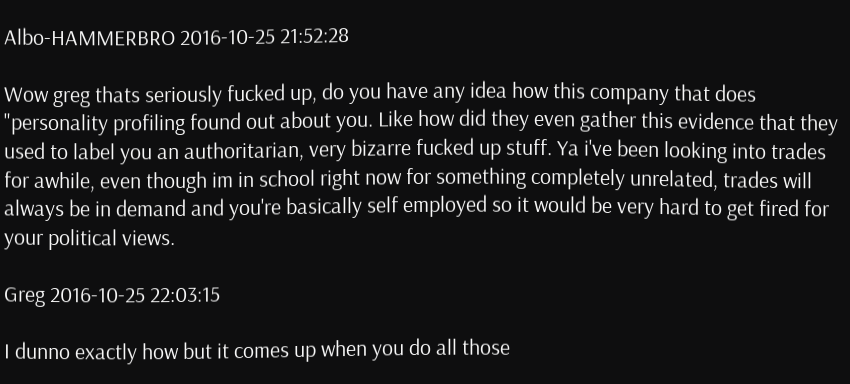Albo-HAMMERBRO 2016-10-25 21:52:28

Wow greg thats seriously fucked up, do you have any idea how this company that does "personality profiling found out about you. Like how did they even gather this evidence that they used to label you an authoritarian, very bizarre fucked up stuff. Ya i've been looking into trades for awhile, even though im in school right now for something completely unrelated, trades will always be in demand and you're basically self employed so it would be very hard to get fired for your political views.

Greg 2016-10-25 22:03:15

I dunno exactly how but it comes up when you do all those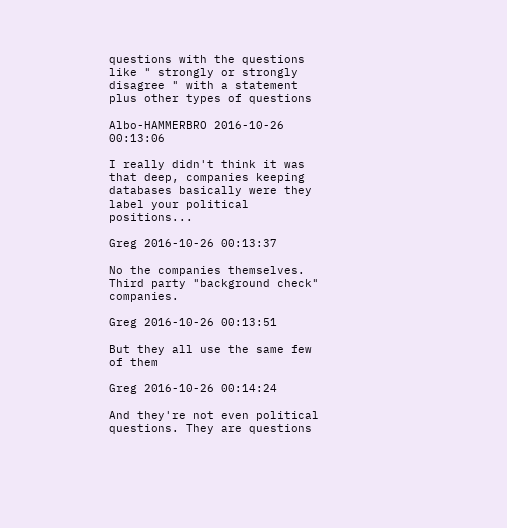questions with the questions like " strongly or strongly disagree " with a statement plus other types of questions

Albo-HAMMERBRO 2016-10-26 00:13:06

I really didn't think it was that deep, companies keeping databases basically were they label your political positions...

Greg 2016-10-26 00:13:37

No the companies themselves. Third party "background check" companies.

Greg 2016-10-26 00:13:51

But they all use the same few of them

Greg 2016-10-26 00:14:24

And they're not even political questions. They are questions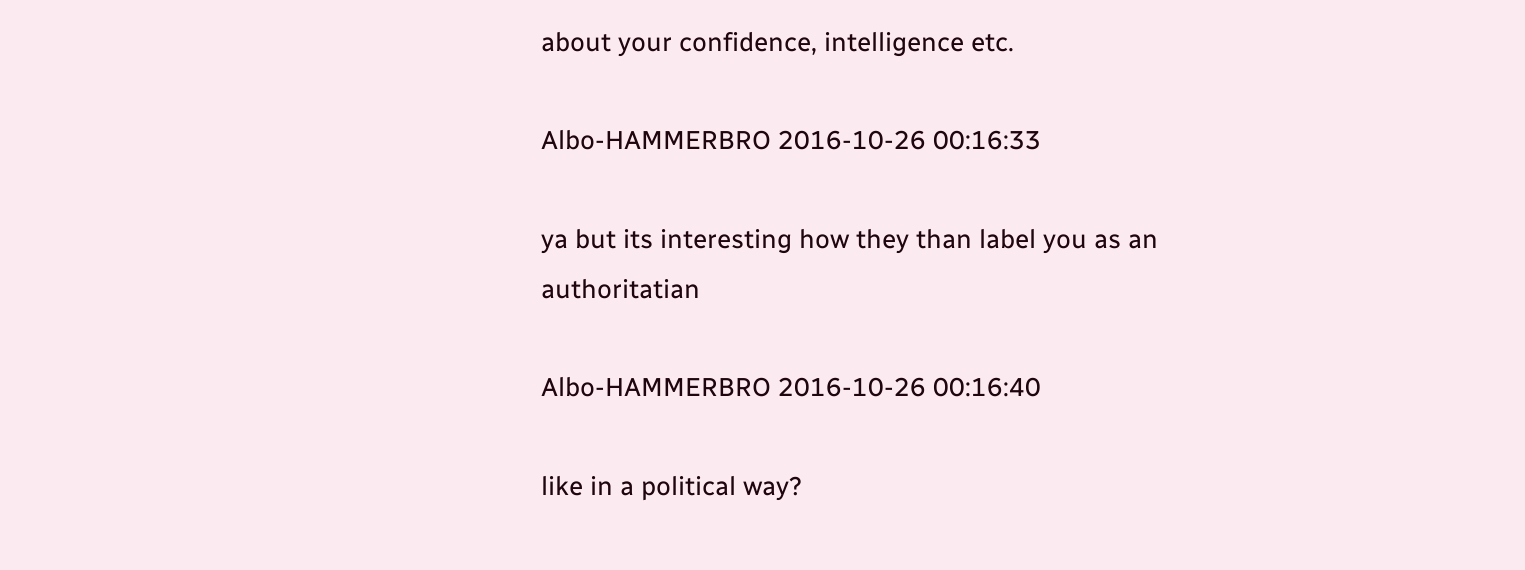about your confidence, intelligence etc.

Albo-HAMMERBRO 2016-10-26 00:16:33

ya but its interesting how they than label you as an authoritatian

Albo-HAMMERBRO 2016-10-26 00:16:40

like in a political way?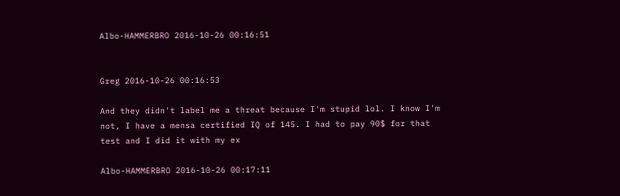Albo-HAMMERBRO 2016-10-26 00:16:51


Greg 2016-10-26 00:16:53

And they didn't label me a threat because I'm stupid lol. I know I'm not, I have a mensa certified IQ of 145. I had to pay 90$ for that test and I did it with my ex

Albo-HAMMERBRO 2016-10-26 00:17:11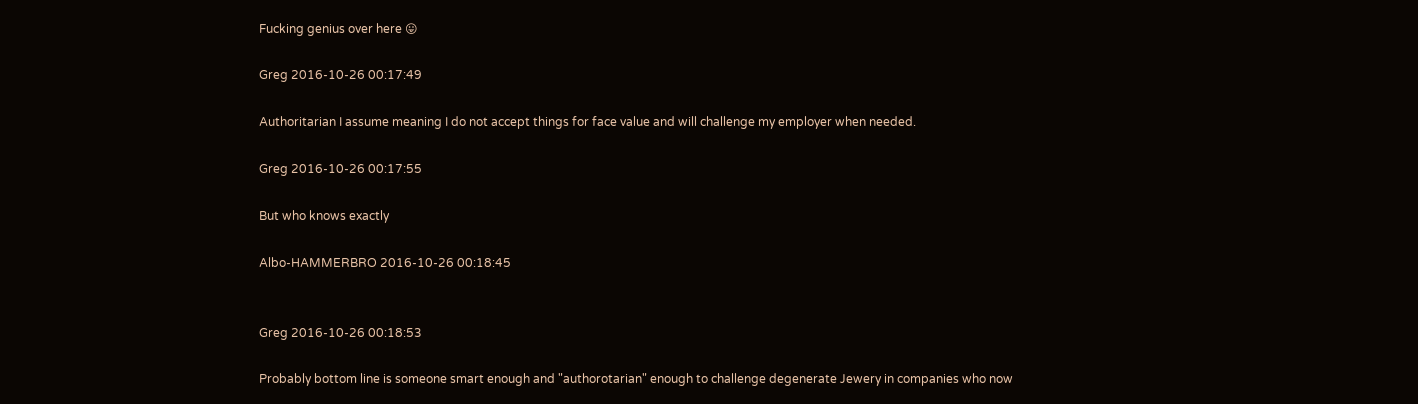Fucking genius over here 😛

Greg 2016-10-26 00:17:49

Authoritarian I assume meaning I do not accept things for face value and will challenge my employer when needed.

Greg 2016-10-26 00:17:55

But who knows exactly

Albo-HAMMERBRO 2016-10-26 00:18:45


Greg 2016-10-26 00:18:53

Probably bottom line is someone smart enough and "authorotarian" enough to challenge degenerate Jewery in companies who now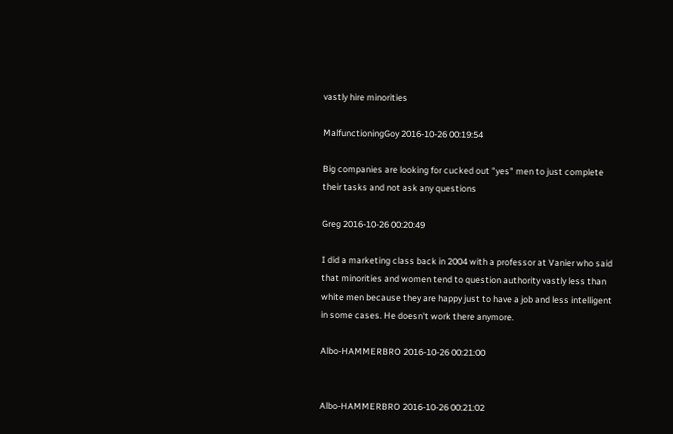vastly hire minorities

MalfunctioningGoy 2016-10-26 00:19:54

Big companies are looking for cucked out "yes" men to just complete their tasks and not ask any questions

Greg 2016-10-26 00:20:49

I did a marketing class back in 2004 with a professor at Vanier who said that minorities and women tend to question authority vastly less than white men because they are happy just to have a job and less intelligent in some cases. He doesn't work there anymore.

Albo-HAMMERBRO 2016-10-26 00:21:00


Albo-HAMMERBRO 2016-10-26 00:21:02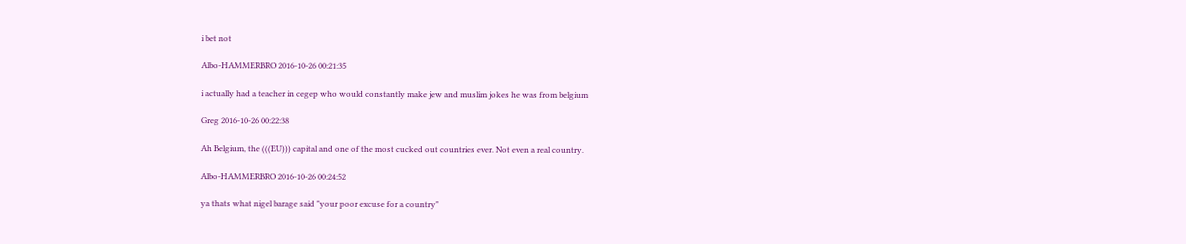i bet not

Albo-HAMMERBRO 2016-10-26 00:21:35

i actually had a teacher in cegep who would constantly make jew and muslim jokes he was from belgium

Greg 2016-10-26 00:22:38

Ah Belgium, the (((EU))) capital and one of the most cucked out countries ever. Not even a real country.

Albo-HAMMERBRO 2016-10-26 00:24:52

ya thats what nigel barage said "your poor excuse for a country"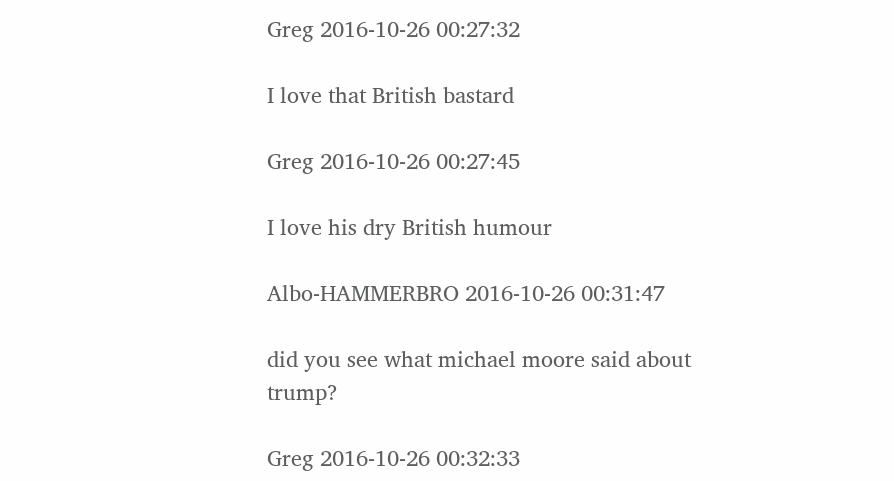Greg 2016-10-26 00:27:32

I love that British bastard

Greg 2016-10-26 00:27:45

I love his dry British humour

Albo-HAMMERBRO 2016-10-26 00:31:47

did you see what michael moore said about trump?

Greg 2016-10-26 00:32:33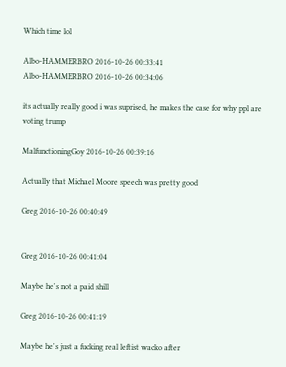Which time lol

Albo-HAMMERBRO 2016-10-26 00:33:41
Albo-HAMMERBRO 2016-10-26 00:34:06

its actually really good i was suprised, he makes the case for why ppl are voting trump

MalfunctioningGoy 2016-10-26 00:39:16

Actually that Michael Moore speech was pretty good

Greg 2016-10-26 00:40:49


Greg 2016-10-26 00:41:04

Maybe he's not a paid shill

Greg 2016-10-26 00:41:19

Maybe he's just a fucking real leftist wacko after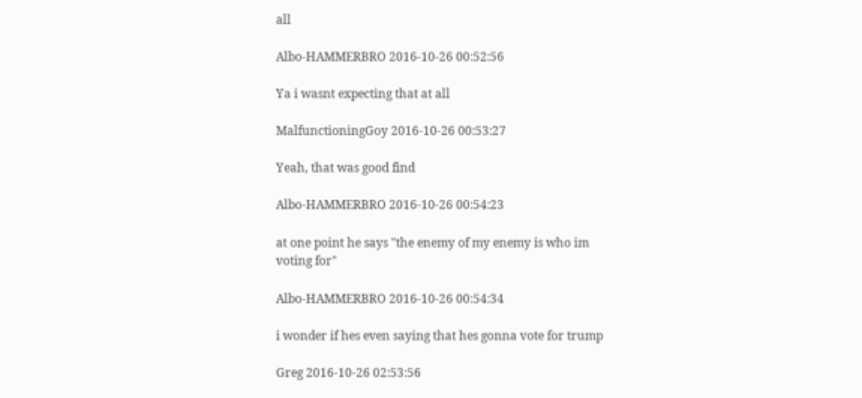all

Albo-HAMMERBRO 2016-10-26 00:52:56

Ya i wasnt expecting that at all

MalfunctioningGoy 2016-10-26 00:53:27

Yeah, that was good find

Albo-HAMMERBRO 2016-10-26 00:54:23

at one point he says "the enemy of my enemy is who im voting for"

Albo-HAMMERBRO 2016-10-26 00:54:34

i wonder if hes even saying that hes gonna vote for trump

Greg 2016-10-26 02:53:56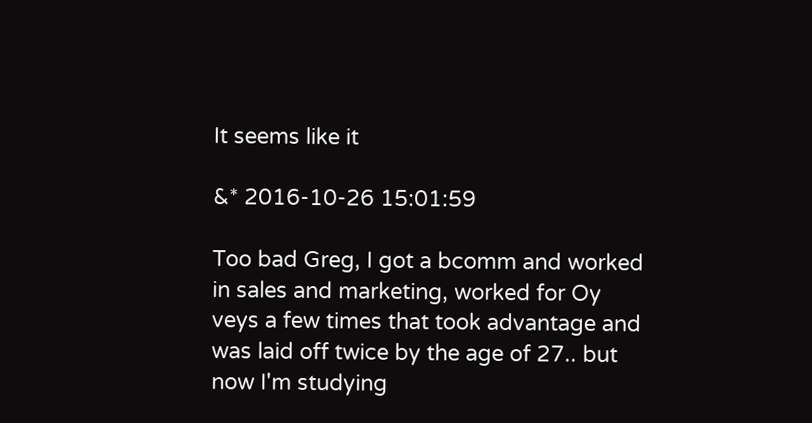It seems like it

&* 2016-10-26 15:01:59

Too bad Greg, I got a bcomm and worked in sales and marketing, worked for Oy veys a few times that took advantage and was laid off twice by the age of 27.. but now I'm studying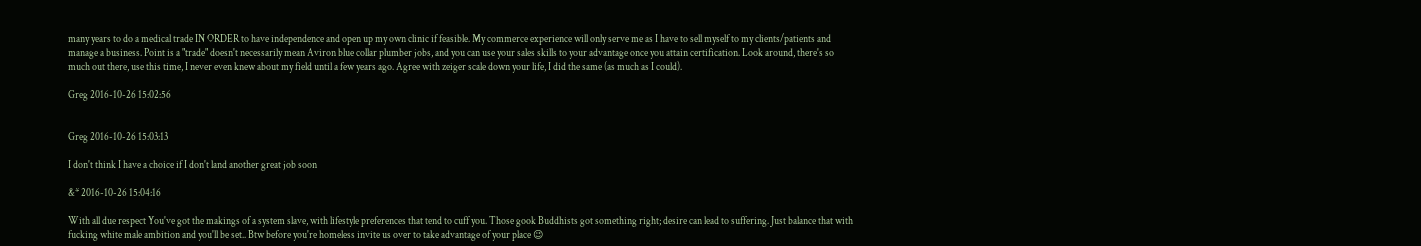many years to do a medical trade IN ORDER to have independence and open up my own clinic if feasible. My commerce experience will only serve me as I have to sell myself to my clients/patients and manage a business. Point is a "trade" doesn't necessarily mean Aviron blue collar plumber jobs, and you can use your sales skills to your advantage once you attain certification. Look around, there's so much out there, use this time, I never even knew about my field until a few years ago. Agree with zeiger scale down your life, I did the same (as much as I could).

Greg 2016-10-26 15:02:56


Greg 2016-10-26 15:03:13

I don't think I have a choice if I don't land another great job soon

&* 2016-10-26 15:04:16

With all due respect You've got the makings of a system slave, with lifestyle preferences that tend to cuff you. Those gook Buddhists got something right; desire can lead to suffering. Just balance that with fucking white male ambition and you'll be set.. Btw before you're homeless invite us over to take advantage of your place 😉